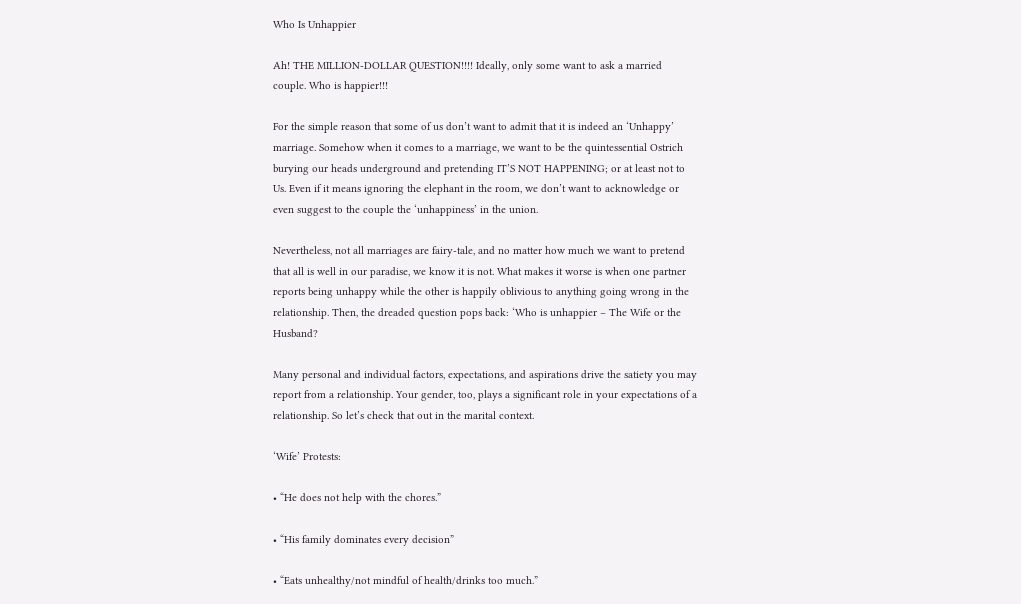Who Is Unhappier

Ah! THE MILLION-DOLLAR QUESTION!!!! Ideally, only some want to ask a married couple. Who is happier!!!

For the simple reason that some of us don’t want to admit that it is indeed an ‘Unhappy’ marriage. Somehow when it comes to a marriage, we want to be the quintessential Ostrich burying our heads underground and pretending IT’S NOT HAPPENING; or at least not to Us. Even if it means ignoring the elephant in the room, we don’t want to acknowledge or even suggest to the couple the ‘unhappiness’ in the union.

Nevertheless, not all marriages are fairy-tale, and no matter how much we want to pretend that all is well in our paradise, we know it is not. What makes it worse is when one partner reports being unhappy while the other is happily oblivious to anything going wrong in the relationship. Then, the dreaded question pops back: ‘Who is unhappier – The Wife or the Husband?

Many personal and individual factors, expectations, and aspirations drive the satiety you may report from a relationship. Your gender, too, plays a significant role in your expectations of a relationship. So let’s check that out in the marital context.

‘Wife’ Protests:

• “He does not help with the chores.”

• “His family dominates every decision”

• “Eats unhealthy/not mindful of health/drinks too much.”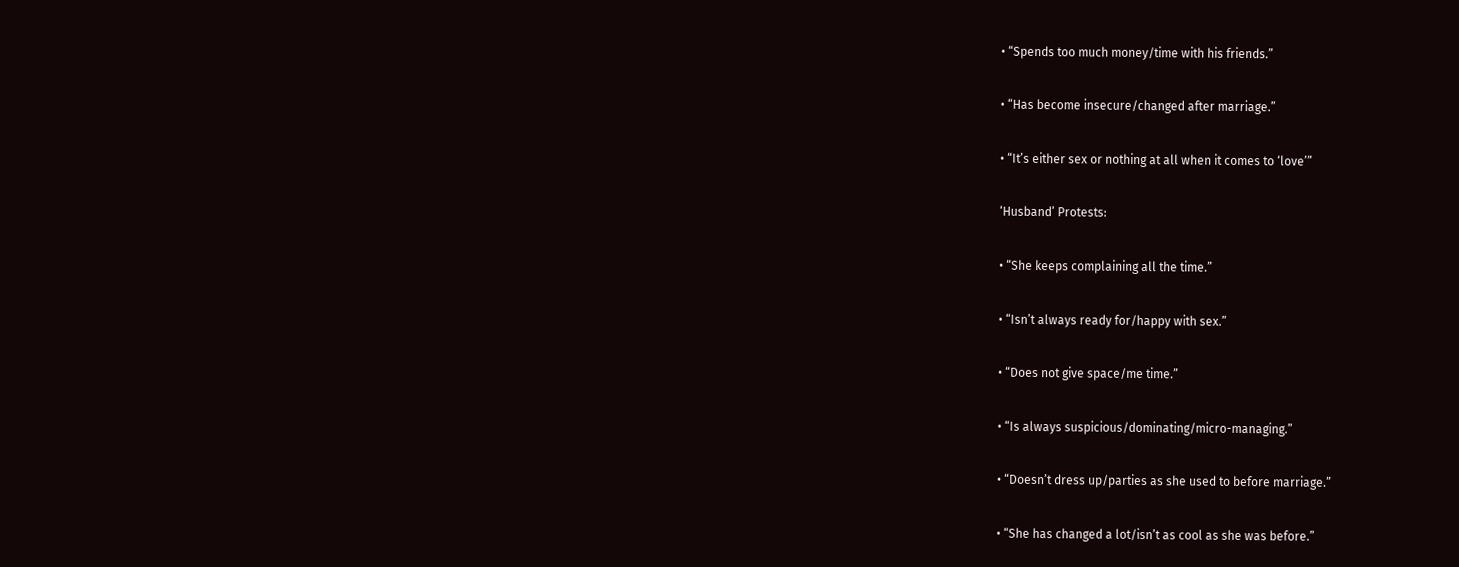• “Spends too much money/time with his friends.”

• “Has become insecure/changed after marriage.”

• “It’s either sex or nothing at all when it comes to ‘love’”

‘Husband’ Protests:

• “She keeps complaining all the time.”

• “Isn’t always ready for/happy with sex.”

• “Does not give space/me time.”

• “Is always suspicious/dominating/micro-managing.”

• “Doesn’t dress up/parties as she used to before marriage.”

• “She has changed a lot/isn’t as cool as she was before.”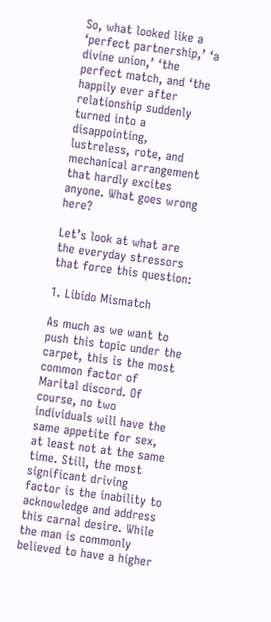So, what looked like a ‘perfect partnership,’ ‘a divine union,’ ‘the perfect match, and ‘the happily ever after relationship suddenly turned into a disappointing, lustreless, rote, and mechanical arrangement that hardly excites anyone. What goes wrong here?

Let’s look at what are the everyday stressors that force this question:

1. Libido Mismatch

As much as we want to push this topic under the carpet, this is the most common factor of Marital discord. Of course, no two individuals will have the same appetite for sex, at least not at the same time. Still, the most significant driving factor is the inability to acknowledge and address this carnal desire. While the man is commonly believed to have a higher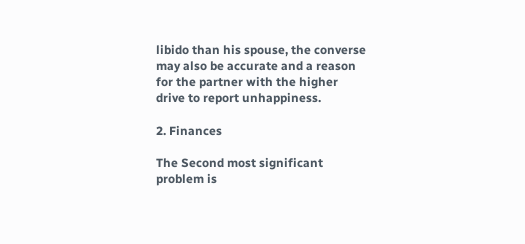libido than his spouse, the converse may also be accurate and a reason for the partner with the higher drive to report unhappiness.

2. Finances

The Second most significant problem is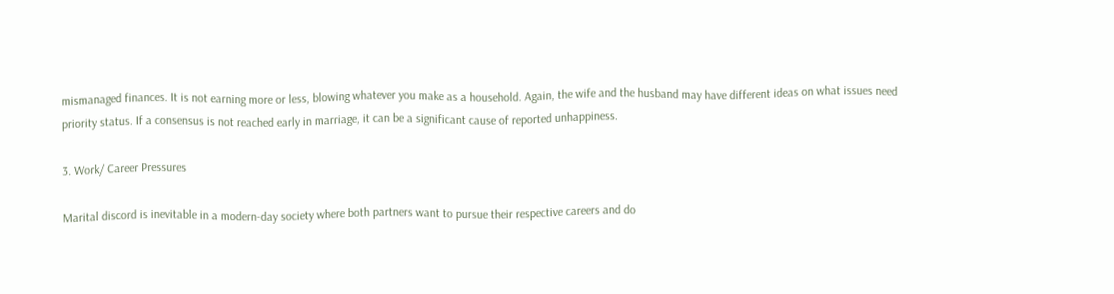mismanaged finances. It is not earning more or less, blowing whatever you make as a household. Again, the wife and the husband may have different ideas on what issues need priority status. If a consensus is not reached early in marriage, it can be a significant cause of reported unhappiness.

3. Work/ Career Pressures

Marital discord is inevitable in a modern-day society where both partners want to pursue their respective careers and do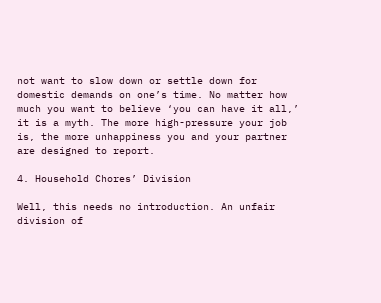not want to slow down or settle down for domestic demands on one’s time. No matter how much you want to believe ‘you can have it all,’ it is a myth. The more high-pressure your job is, the more unhappiness you and your partner are designed to report.

4. Household Chores’ Division

Well, this needs no introduction. An unfair division of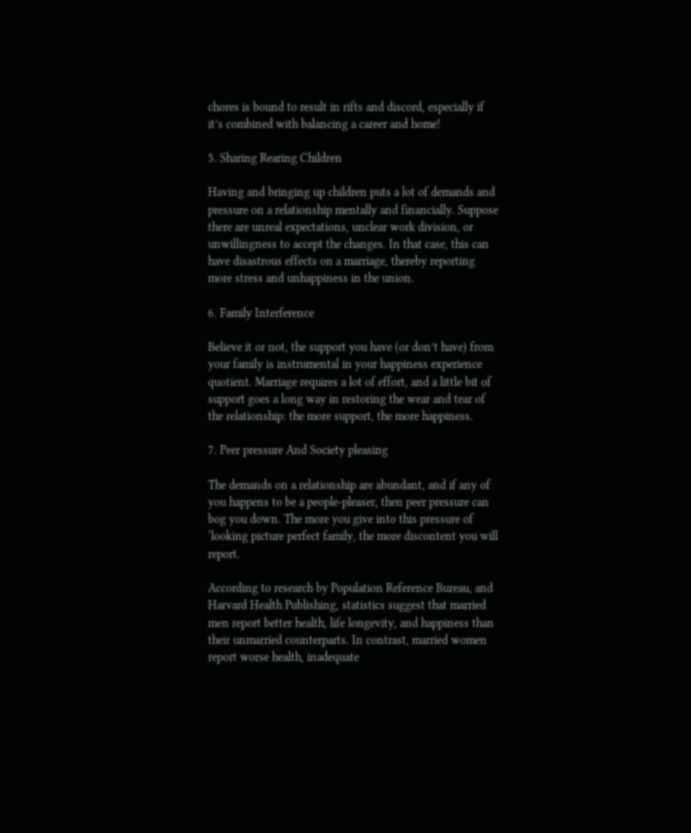chores is bound to result in rifts and discord, especially if it’s combined with balancing a career and home!

5. Sharing Rearing Children

Having and bringing up children puts a lot of demands and pressure on a relationship mentally and financially. Suppose there are unreal expectations, unclear work division, or unwillingness to accept the changes. In that case, this can have disastrous effects on a marriage, thereby reporting more stress and unhappiness in the union.

6. Family Interference

Believe it or not, the support you have (or don’t have) from your family is instrumental in your happiness experience quotient. Marriage requires a lot of effort, and a little bit of support goes a long way in restoring the wear and tear of the relationship: the more support, the more happiness.

7. Peer pressure And Society pleasing

The demands on a relationship are abundant, and if any of you happens to be a people-pleaser, then peer pressure can bog you down. The more you give into this pressure of ‘looking picture perfect family, the more discontent you will report.

According to research by Population Reference Bureau, and Harvard Health Publishing, statistics suggest that married men report better health, life longevity, and happiness than their unmarried counterparts. In contrast, married women report worse health, inadequate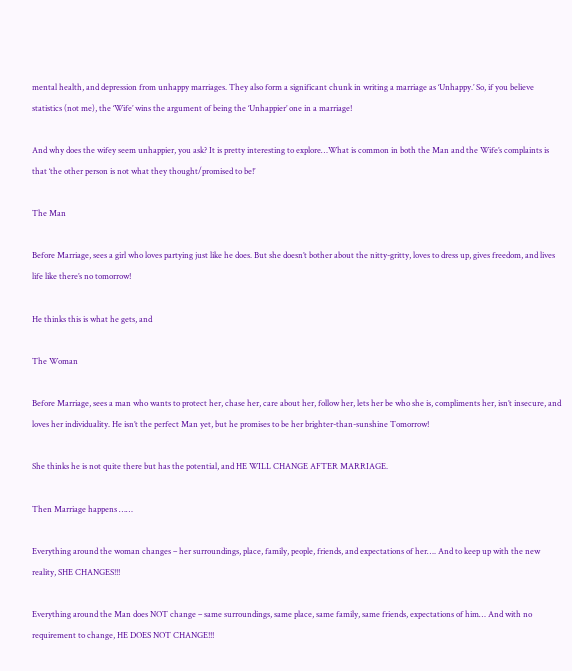mental health, and depression from unhappy marriages. They also form a significant chunk in writing a marriage as ‘Unhappy.’ So, if you believe statistics (not me), the ‘Wife’ wins the argument of being the ‘Unhappier’ one in a marriage!

And why does the wifey seem unhappier, you ask? It is pretty interesting to explore…What is common in both the Man and the Wife’s complaints is that ‘the other person is not what they thought/promised to be!’

The Man

Before Marriage, sees a girl who loves partying just like he does. But she doesn’t bother about the nitty-gritty, loves to dress up, gives freedom, and lives life like there’s no tomorrow!

He thinks this is what he gets, and

The Woman

Before Marriage, sees a man who wants to protect her, chase her, care about her, follow her, lets her be who she is, compliments her, isn’t insecure, and loves her individuality. He isn’t the perfect Man yet, but he promises to be her brighter-than-sunshine Tomorrow!

She thinks he is not quite there but has the potential, and HE WILL CHANGE AFTER MARRIAGE.

Then Marriage happens ……

Everything around the woman changes – her surroundings, place, family, people, friends, and expectations of her…. And to keep up with the new reality, SHE CHANGES!!!

Everything around the Man does NOT change – same surroundings, same place, same family, same friends, expectations of him… And with no requirement to change, HE DOES NOT CHANGE!!!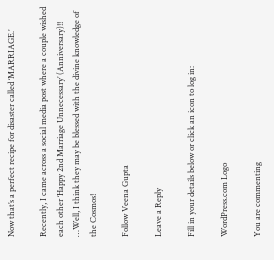Now that’s a perfect recipe for disaster called ‘MARRIAGE.’

Recently, I came across a social media post where a couple wished each other ‘Happy 2nd Marriage Unnecessary’ (Anniversary)!! …Well, I think they may be blessed with the divine knowledge of the Cosmos!

Follow Veena Gupta

Leave a Reply

Fill in your details below or click an icon to log in:

WordPress.com Logo

You are commenting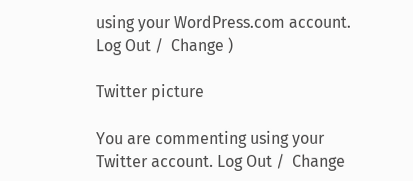using your WordPress.com account. Log Out /  Change )

Twitter picture

You are commenting using your Twitter account. Log Out /  Change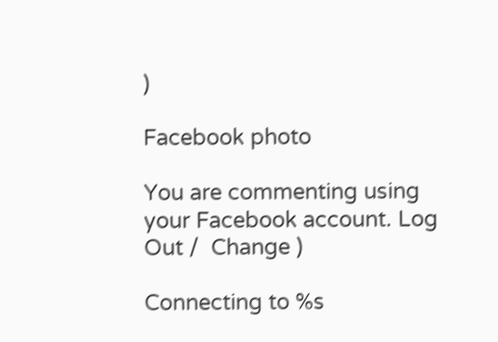)

Facebook photo

You are commenting using your Facebook account. Log Out /  Change )

Connecting to %s